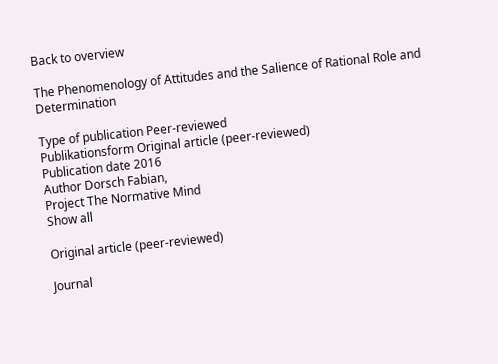Back to overview

The Phenomenology of Attitudes and the Salience of Rational Role and Determination

Type of publication Peer-reviewed
Publikationsform Original article (peer-reviewed)
Publication date 2016
Author Dorsch Fabian,
Project The Normative Mind
Show all

Original article (peer-reviewed)

Journal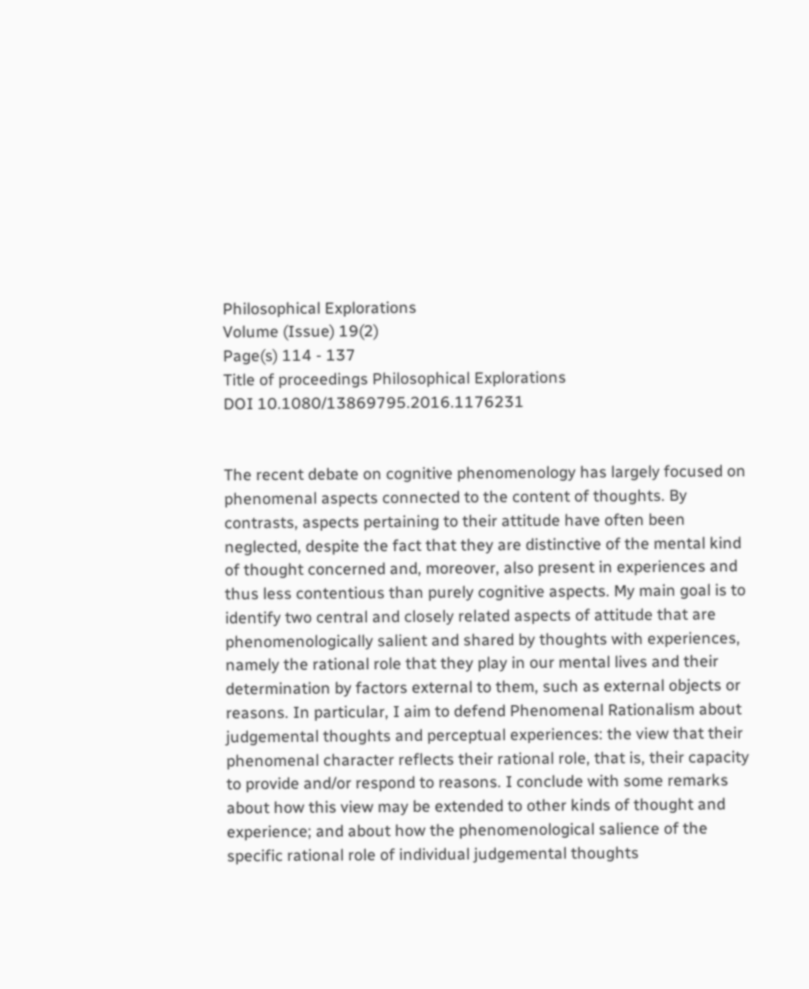Philosophical Explorations
Volume (Issue) 19(2)
Page(s) 114 - 137
Title of proceedings Philosophical Explorations
DOI 10.1080/13869795.2016.1176231


The recent debate on cognitive phenomenology has largely focused on phenomenal aspects connected to the content of thoughts. By contrasts, aspects pertaining to their attitude have often been neglected, despite the fact that they are distinctive of the mental kind of thought concerned and, moreover, also present in experiences and thus less contentious than purely cognitive aspects. My main goal is to identify two central and closely related aspects of attitude that are phenomenologically salient and shared by thoughts with experiences, namely the rational role that they play in our mental lives and their determination by factors external to them, such as external objects or reasons. In particular, I aim to defend Phenomenal Rationalism about judgemental thoughts and perceptual experiences: the view that their phenomenal character reflects their rational role, that is, their capacity to provide and/or respond to reasons. I conclude with some remarks about how this view may be extended to other kinds of thought and experience; and about how the phenomenological salience of the specific rational role of individual judgemental thoughts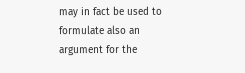may in fact be used to formulate also an argument for the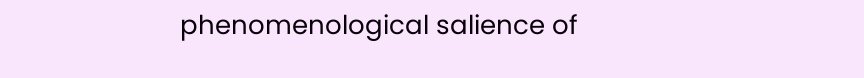phenomenological salience of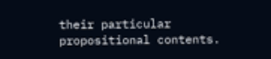their particular propositional contents.